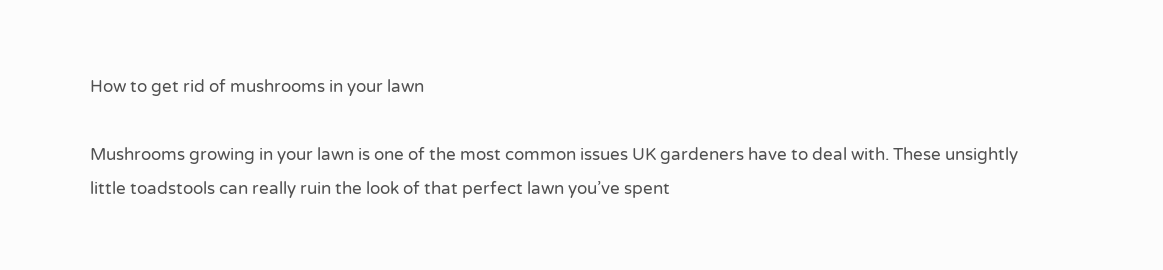How to get rid of mushrooms in your lawn

Mushrooms growing in your lawn is one of the most common issues UK gardeners have to deal with. These unsightly little toadstools can really ruin the look of that perfect lawn you’ve spent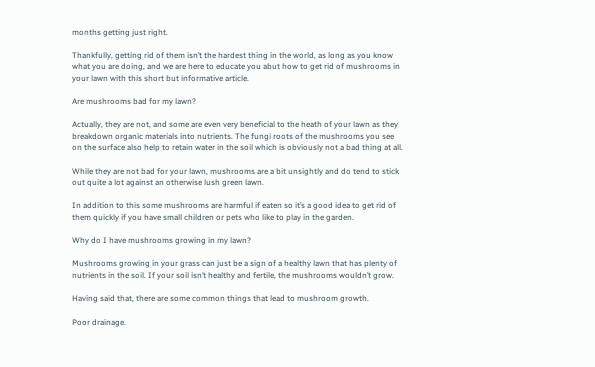months getting just right.

Thankfully, getting rid of them isn’t the hardest thing in the world, as long as you know what you are doing, and we are here to educate you abut how to get rid of mushrooms in your lawn with this short but informative article.

Are mushrooms bad for my lawn?

Actually, they are not, and some are even very beneficial to the heath of your lawn as they breakdown organic materials into nutrients. The fungi roots of the mushrooms you see on the surface also help to retain water in the soil which is obviously not a bad thing at all.

While they are not bad for your lawn, mushrooms are a bit unsightly and do tend to stick out quite a lot against an otherwise lush green lawn.

In addition to this some mushrooms are harmful if eaten so it’s a good idea to get rid of them quickly if you have small children or pets who like to play in the garden.

Why do I have mushrooms growing in my lawn?

Mushrooms growing in your grass can just be a sign of a healthy lawn that has plenty of nutrients in the soil. If your soil isn’t healthy and fertile, the mushrooms wouldn’t grow.

Having said that, there are some common things that lead to mushroom growth.

Poor drainage.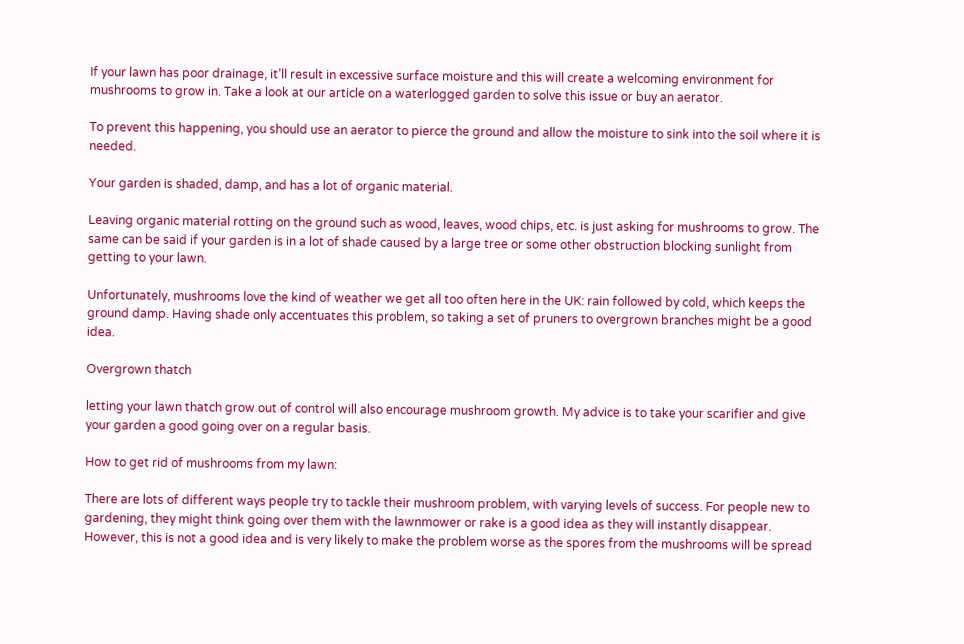If your lawn has poor drainage, it’ll result in excessive surface moisture and this will create a welcoming environment for mushrooms to grow in. Take a look at our article on a waterlogged garden to solve this issue or buy an aerator.

To prevent this happening, you should use an aerator to pierce the ground and allow the moisture to sink into the soil where it is needed.

Your garden is shaded, damp, and has a lot of organic material.

Leaving organic material rotting on the ground such as wood, leaves, wood chips, etc. is just asking for mushrooms to grow. The same can be said if your garden is in a lot of shade caused by a large tree or some other obstruction blocking sunlight from getting to your lawn.

Unfortunately, mushrooms love the kind of weather we get all too often here in the UK: rain followed by cold, which keeps the ground damp. Having shade only accentuates this problem, so taking a set of pruners to overgrown branches might be a good idea.

Overgrown thatch

letting your lawn thatch grow out of control will also encourage mushroom growth. My advice is to take your scarifier and give your garden a good going over on a regular basis.

How to get rid of mushrooms from my lawn:

There are lots of different ways people try to tackle their mushroom problem, with varying levels of success. For people new to gardening, they might think going over them with the lawnmower or rake is a good idea as they will instantly disappear. However, this is not a good idea and is very likely to make the problem worse as the spores from the mushrooms will be spread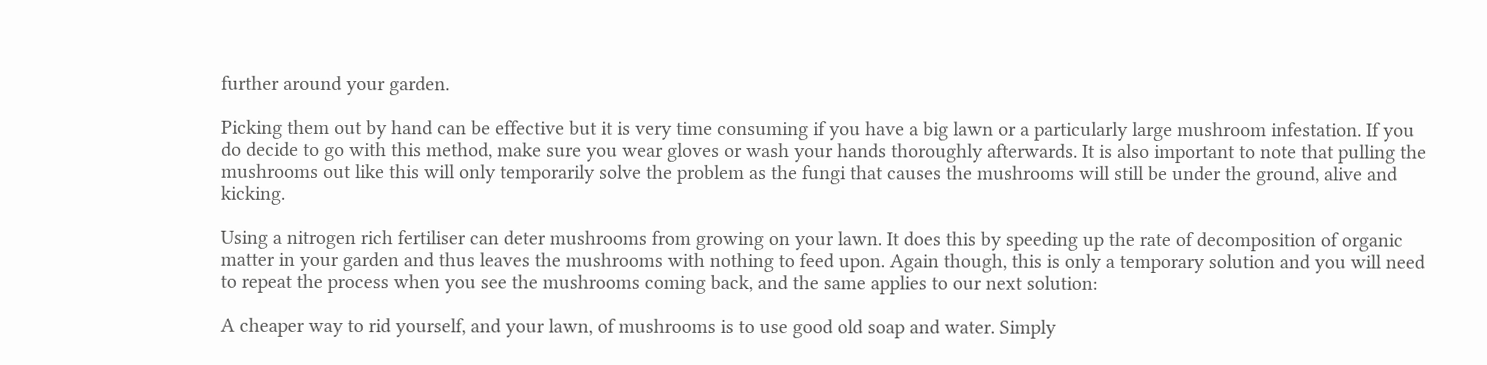further around your garden.

Picking them out by hand can be effective but it is very time consuming if you have a big lawn or a particularly large mushroom infestation. If you do decide to go with this method, make sure you wear gloves or wash your hands thoroughly afterwards. It is also important to note that pulling the mushrooms out like this will only temporarily solve the problem as the fungi that causes the mushrooms will still be under the ground, alive and kicking.

Using a nitrogen rich fertiliser can deter mushrooms from growing on your lawn. It does this by speeding up the rate of decomposition of organic matter in your garden and thus leaves the mushrooms with nothing to feed upon. Again though, this is only a temporary solution and you will need to repeat the process when you see the mushrooms coming back, and the same applies to our next solution:

A cheaper way to rid yourself, and your lawn, of mushrooms is to use good old soap and water. Simply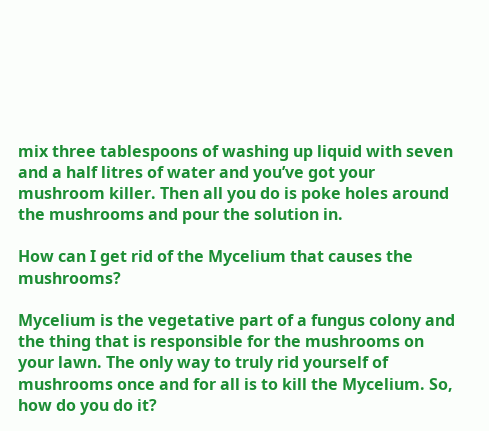mix three tablespoons of washing up liquid with seven and a half litres of water and you’ve got your mushroom killer. Then all you do is poke holes around the mushrooms and pour the solution in.

How can I get rid of the Mycelium that causes the mushrooms?

Mycelium is the vegetative part of a fungus colony and the thing that is responsible for the mushrooms on your lawn. The only way to truly rid yourself of mushrooms once and for all is to kill the Mycelium. So, how do you do it?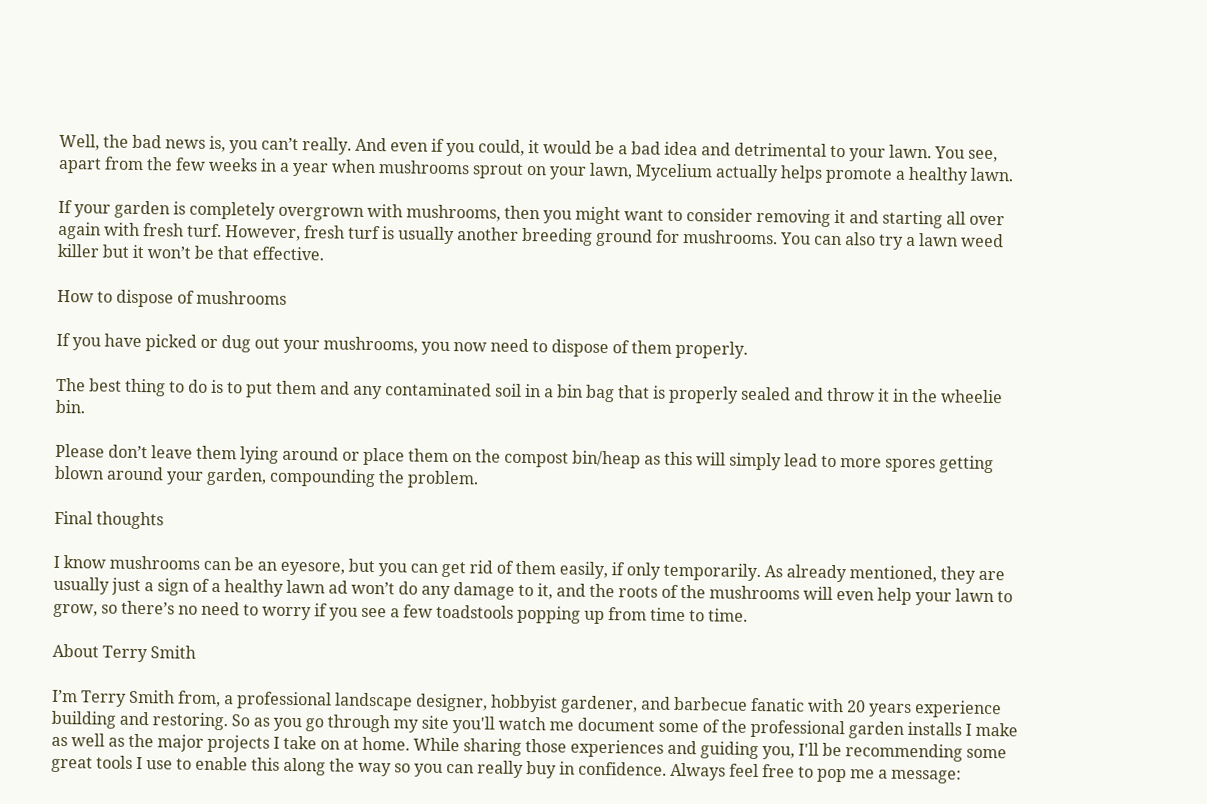Well, the bad news is, you can’t really. And even if you could, it would be a bad idea and detrimental to your lawn. You see, apart from the few weeks in a year when mushrooms sprout on your lawn, Mycelium actually helps promote a healthy lawn.

If your garden is completely overgrown with mushrooms, then you might want to consider removing it and starting all over again with fresh turf. However, fresh turf is usually another breeding ground for mushrooms. You can also try a lawn weed killer but it won’t be that effective.

How to dispose of mushrooms

If you have picked or dug out your mushrooms, you now need to dispose of them properly.

The best thing to do is to put them and any contaminated soil in a bin bag that is properly sealed and throw it in the wheelie bin.

Please don’t leave them lying around or place them on the compost bin/heap as this will simply lead to more spores getting blown around your garden, compounding the problem.

Final thoughts

I know mushrooms can be an eyesore, but you can get rid of them easily, if only temporarily. As already mentioned, they are usually just a sign of a healthy lawn ad won’t do any damage to it, and the roots of the mushrooms will even help your lawn to grow, so there’s no need to worry if you see a few toadstools popping up from time to time.

About Terry Smith

I’m Terry Smith from, a professional landscape designer, hobbyist gardener, and barbecue fanatic with 20 years experience building and restoring. So as you go through my site you'll watch me document some of the professional garden installs I make as well as the major projects I take on at home. While sharing those experiences and guiding you, I'll be recommending some great tools I use to enable this along the way so you can really buy in confidence. Always feel free to pop me a message: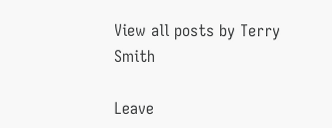View all posts by Terry Smith

Leave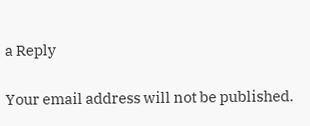a Reply

Your email address will not be published.